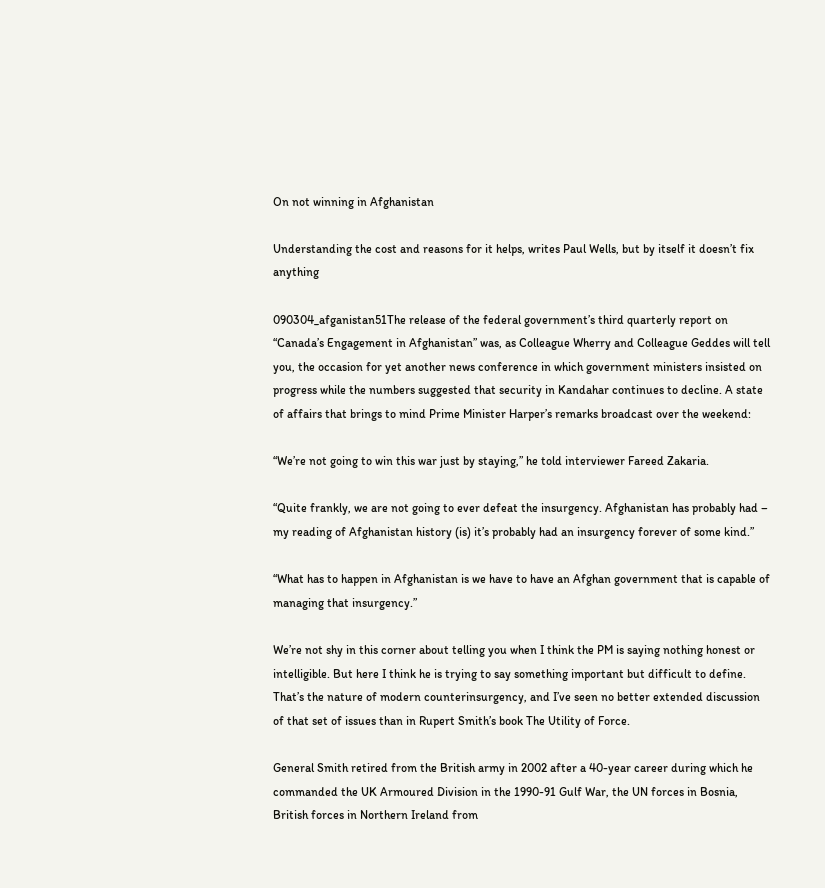On not winning in Afghanistan

Understanding the cost and reasons for it helps, writes Paul Wells, but by itself it doesn’t fix anything

090304_afganistan51The release of the federal government’s third quarterly report on “Canada’s Engagement in Afghanistan” was, as Colleague Wherry and Colleague Geddes will tell you, the occasion for yet another news conference in which government ministers insisted on progress while the numbers suggested that security in Kandahar continues to decline. A state of affairs that brings to mind Prime Minister Harper’s remarks broadcast over the weekend:

“We’re not going to win this war just by staying,” he told interviewer Fareed Zakaria.

“Quite frankly, we are not going to ever defeat the insurgency. Afghanistan has probably had – my reading of Afghanistan history (is) it’s probably had an insurgency forever of some kind.”

“What has to happen in Afghanistan is we have to have an Afghan government that is capable of managing that insurgency.”

We’re not shy in this corner about telling you when I think the PM is saying nothing honest or intelligible. But here I think he is trying to say something important but difficult to define. That’s the nature of modern counterinsurgency, and I’ve seen no better extended discussion of that set of issues than in Rupert Smith’s book The Utility of Force.

General Smith retired from the British army in 2002 after a 40-year career during which he commanded the UK Armoured Division in the 1990-91 Gulf War, the UN forces in Bosnia, British forces in Northern Ireland from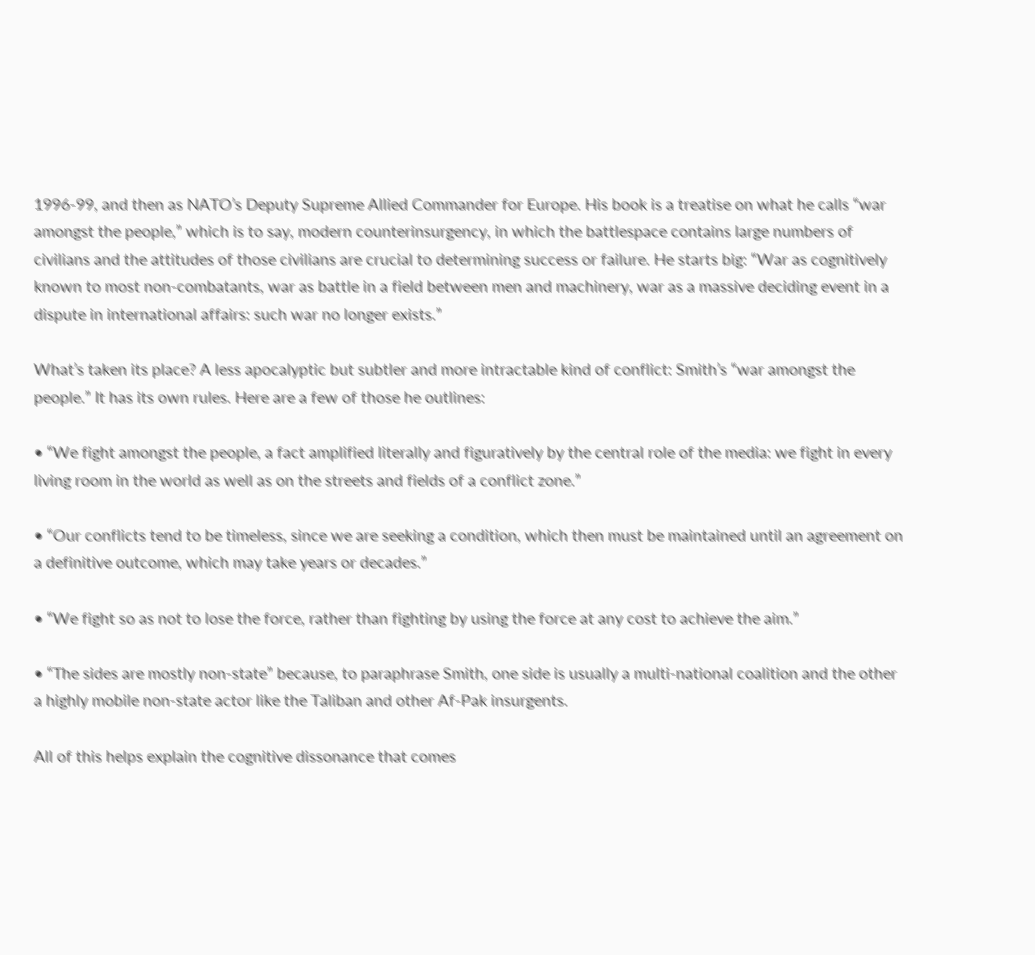1996-99, and then as NATO’s Deputy Supreme Allied Commander for Europe. His book is a treatise on what he calls “war amongst the people,” which is to say, modern counterinsurgency, in which the battlespace contains large numbers of civilians and the attitudes of those civilians are crucial to determining success or failure. He starts big: “War as cognitively known to most non-combatants, war as battle in a field between men and machinery, war as a massive deciding event in a dispute in international affairs: such war no longer exists.”

What’s taken its place? A less apocalyptic but subtler and more intractable kind of conflict: Smith’s “war amongst the people.” It has its own rules. Here are a few of those he outlines:

• “We fight amongst the people, a fact amplified literally and figuratively by the central role of the media: we fight in every living room in the world as well as on the streets and fields of a conflict zone.”

• “Our conflicts tend to be timeless, since we are seeking a condition, which then must be maintained until an agreement on a definitive outcome, which may take years or decades.”

• “We fight so as not to lose the force, rather than fighting by using the force at any cost to achieve the aim.”

• “The sides are mostly non-state” because, to paraphrase Smith, one side is usually a multi-national coalition and the other a highly mobile non-state actor like the Taliban and other Af-Pak insurgents.

All of this helps explain the cognitive dissonance that comes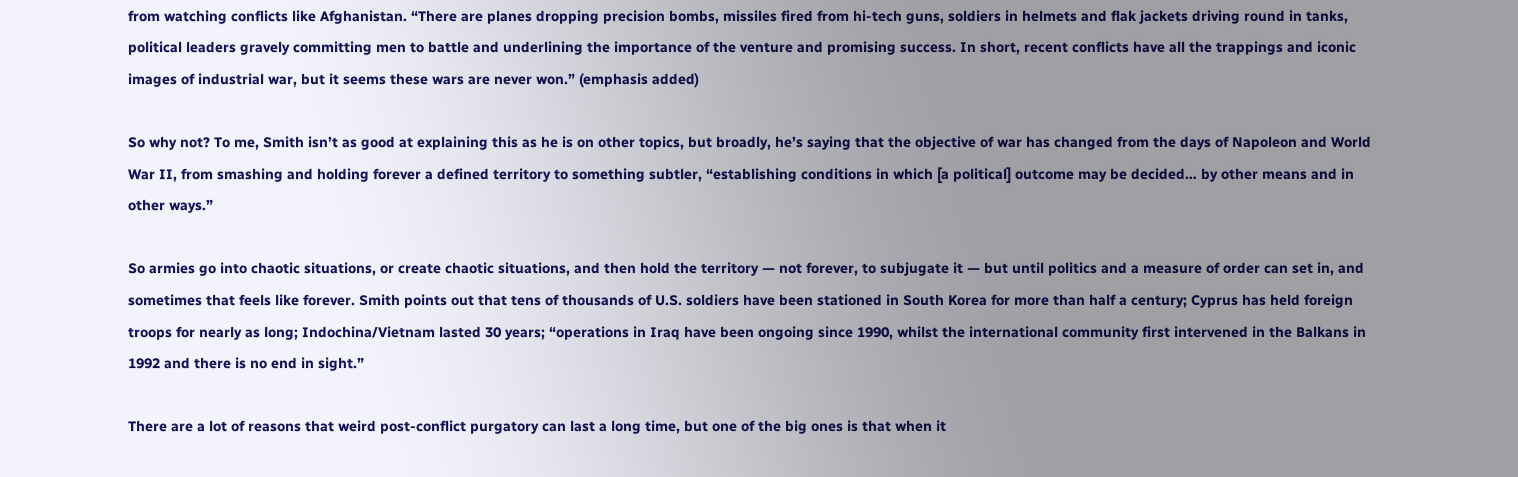from watching conflicts like Afghanistan. “There are planes dropping precision bombs, missiles fired from hi-tech guns, soldiers in helmets and flak jackets driving round in tanks, political leaders gravely committing men to battle and underlining the importance of the venture and promising success. In short, recent conflicts have all the trappings and iconic images of industrial war, but it seems these wars are never won.” (emphasis added)

So why not? To me, Smith isn’t as good at explaining this as he is on other topics, but broadly, he’s saying that the objective of war has changed from the days of Napoleon and World War II, from smashing and holding forever a defined territory to something subtler, “establishing conditions in which [a political] outcome may be decided… by other means and in other ways.”

So armies go into chaotic situations, or create chaotic situations, and then hold the territory — not forever, to subjugate it — but until politics and a measure of order can set in, and sometimes that feels like forever. Smith points out that tens of thousands of U.S. soldiers have been stationed in South Korea for more than half a century; Cyprus has held foreign troops for nearly as long; Indochina/Vietnam lasted 30 years; “operations in Iraq have been ongoing since 1990, whilst the international community first intervened in the Balkans in 1992 and there is no end in sight.”

There are a lot of reasons that weird post-conflict purgatory can last a long time, but one of the big ones is that when it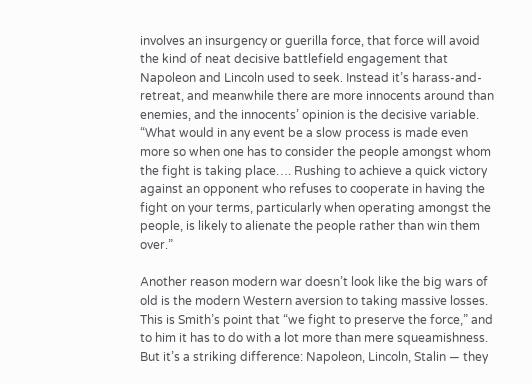involves an insurgency or guerilla force, that force will avoid the kind of neat decisive battlefield engagement that Napoleon and Lincoln used to seek. Instead it’s harass-and-retreat, and meanwhile there are more innocents around than enemies, and the innocents’ opinion is the decisive variable. “What would in any event be a slow process is made even more so when one has to consider the people amongst whom the fight is taking place…. Rushing to achieve a quick victory against an opponent who refuses to cooperate in having the fight on your terms, particularly when operating amongst the people, is likely to alienate the people rather than win them over.”

Another reason modern war doesn’t look like the big wars of old is the modern Western aversion to taking massive losses. This is Smith’s point that “we fight to preserve the force,” and to him it has to do with a lot more than mere squeamishness. But it’s a striking difference: Napoleon, Lincoln, Stalin — they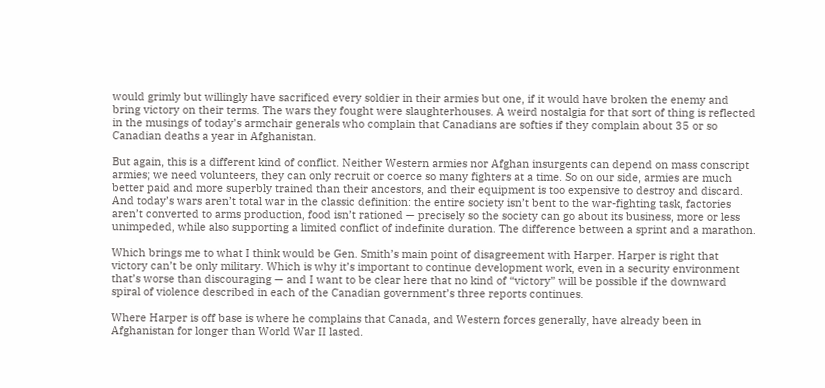would grimly but willingly have sacrificed every soldier in their armies but one, if it would have broken the enemy and bring victory on their terms. The wars they fought were slaughterhouses. A weird nostalgia for that sort of thing is reflected in the musings of today’s armchair generals who complain that Canadians are softies if they complain about 35 or so Canadian deaths a year in Afghanistan.

But again, this is a different kind of conflict. Neither Western armies nor Afghan insurgents can depend on mass conscript armies; we need volunteers, they can only recruit or coerce so many fighters at a time. So on our side, armies are much better paid and more superbly trained than their ancestors, and their equipment is too expensive to destroy and discard. And today’s wars aren’t total war in the classic definition: the entire society isn’t bent to the war-fighting task, factories aren’t converted to arms production, food isn’t rationed — precisely so the society can go about its business, more or less unimpeded, while also supporting a limited conflict of indefinite duration. The difference between a sprint and a marathon.

Which brings me to what I think would be Gen. Smith’s main point of disagreement with Harper. Harper is right that victory can’t be only military. Which is why it’s important to continue development work, even in a security environment that’s worse than discouraging — and I want to be clear here that no kind of “victory” will be possible if the downward spiral of violence described in each of the Canadian government’s three reports continues.

Where Harper is off base is where he complains that Canada, and Western forces generally, have already been in Afghanistan for longer than World War II lasted.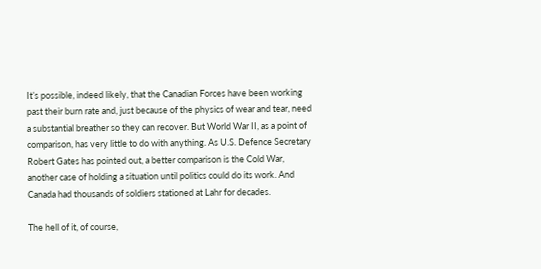It’s possible, indeed likely, that the Canadian Forces have been working past their burn rate and, just because of the physics of wear and tear, need a substantial breather so they can recover. But World War II, as a point of comparison, has very little to do with anything. As U.S. Defence Secretary Robert Gates has pointed out, a better comparison is the Cold War, another case of holding a situation until politics could do its work. And Canada had thousands of soldiers stationed at Lahr for decades.

The hell of it, of course,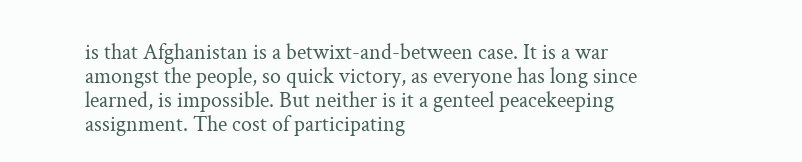is that Afghanistan is a betwixt-and-between case. It is a war amongst the people, so quick victory, as everyone has long since learned, is impossible. But neither is it a genteel peacekeeping assignment. The cost of participating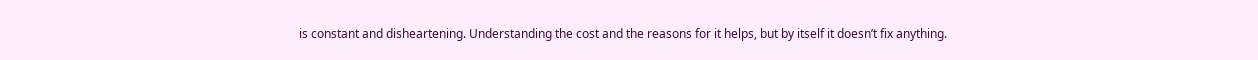is constant and disheartening. Understanding the cost and the reasons for it helps, but by itself it doesn’t fix anything.